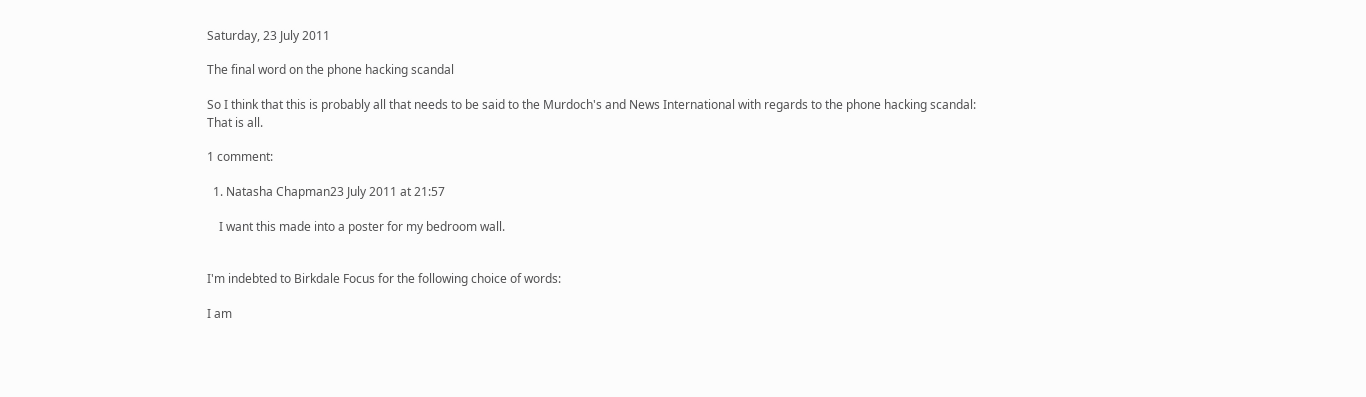Saturday, 23 July 2011

The final word on the phone hacking scandal

So I think that this is probably all that needs to be said to the Murdoch's and News International with regards to the phone hacking scandal:
That is all.

1 comment:

  1. Natasha Chapman23 July 2011 at 21:57

    I want this made into a poster for my bedroom wall.


I'm indebted to Birkdale Focus for the following choice of words:

I am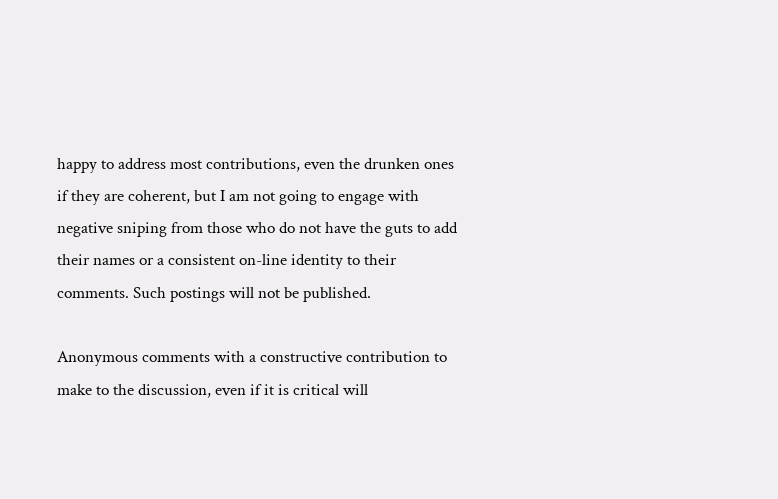happy to address most contributions, even the drunken ones if they are coherent, but I am not going to engage with negative sniping from those who do not have the guts to add their names or a consistent on-line identity to their comments. Such postings will not be published.

Anonymous comments with a constructive contribution to make to the discussion, even if it is critical will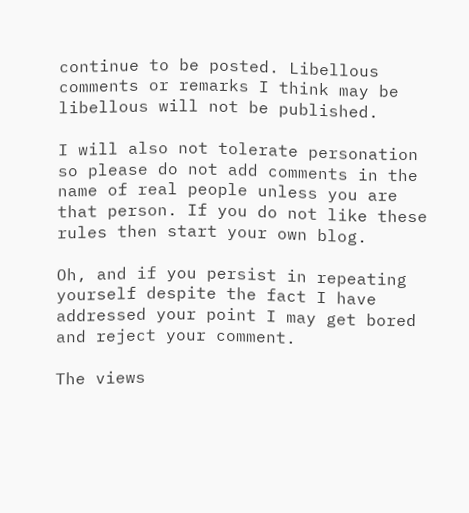continue to be posted. Libellous comments or remarks I think may be libellous will not be published.

I will also not tolerate personation so please do not add comments in the name of real people unless you are that person. If you do not like these rules then start your own blog.

Oh, and if you persist in repeating yourself despite the fact I have addressed your point I may get bored and reject your comment.

The views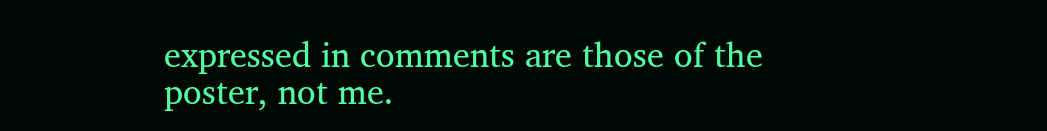expressed in comments are those of the poster, not me.